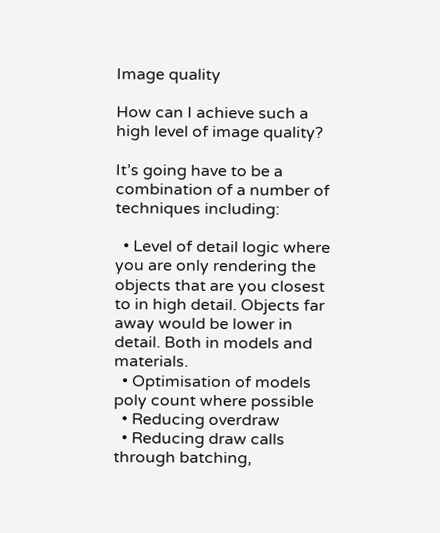Image quality

How can I achieve such a high level of image quality?

It’s going have to be a combination of a number of techniques including:

  • Level of detail logic where you are only rendering the objects that are you closest to in high detail. Objects far away would be lower in detail. Both in models and materials.
  • Optimisation of models poly count where possible
  • Reducing overdraw
  • Reducing draw calls through batching,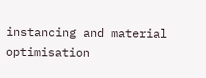instancing and material optimisation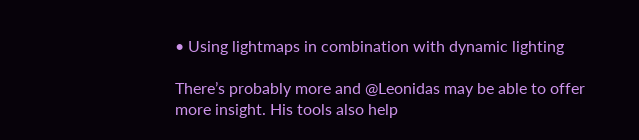• Using lightmaps in combination with dynamic lighting

There’s probably more and @Leonidas may be able to offer more insight. His tools also help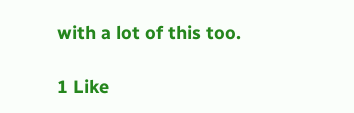with a lot of this too.

1 Like